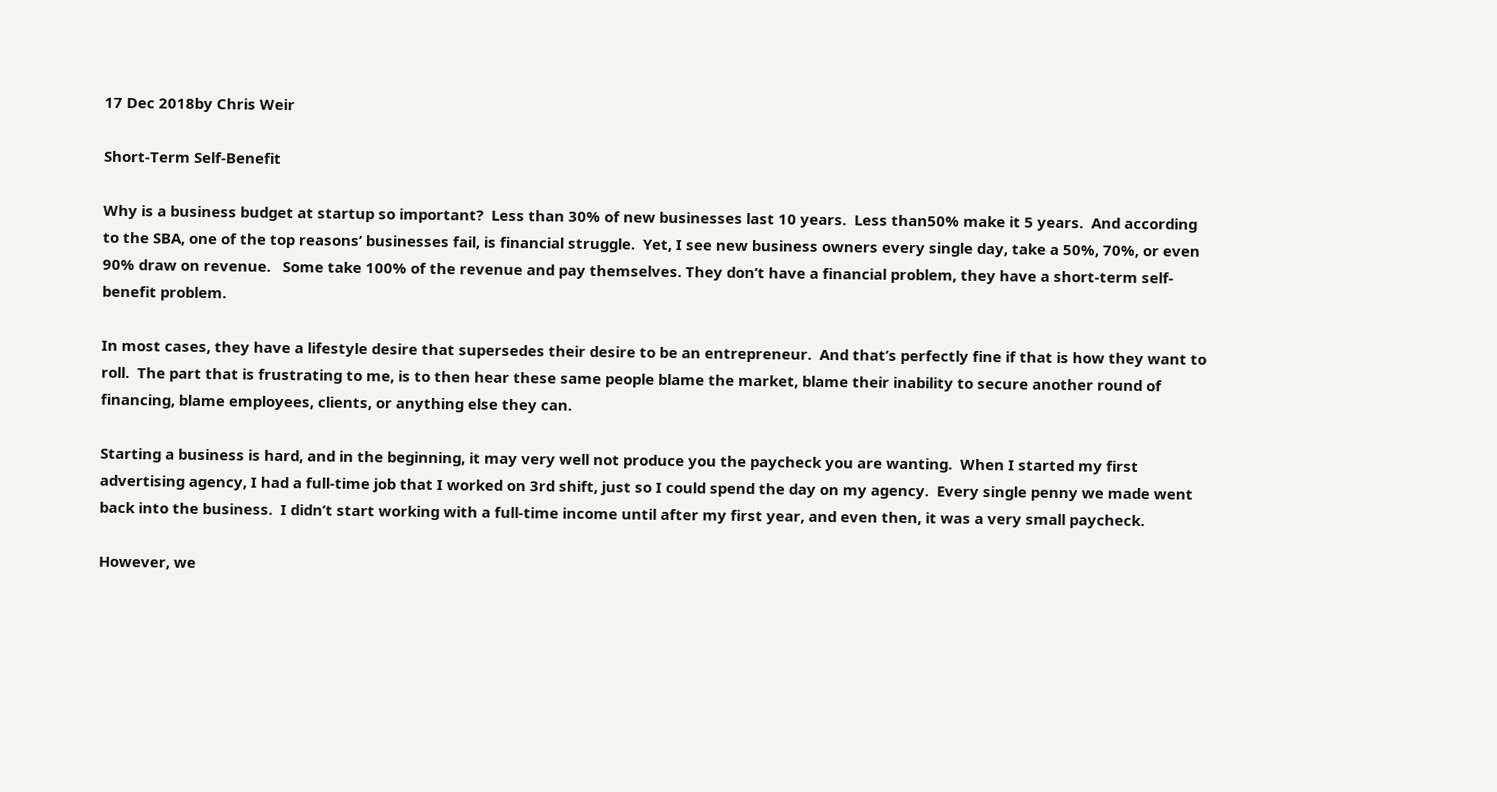17 Dec 2018by Chris Weir

Short-Term Self-Benefit

Why is a business budget at startup so important?  Less than 30% of new businesses last 10 years.  Less than50% make it 5 years.  And according to the SBA, one of the top reasons’ businesses fail, is financial struggle.  Yet, I see new business owners every single day, take a 50%, 70%, or even 90% draw on revenue.   Some take 100% of the revenue and pay themselves. They don’t have a financial problem, they have a short-term self-benefit problem.

In most cases, they have a lifestyle desire that supersedes their desire to be an entrepreneur.  And that’s perfectly fine if that is how they want to roll.  The part that is frustrating to me, is to then hear these same people blame the market, blame their inability to secure another round of financing, blame employees, clients, or anything else they can.

Starting a business is hard, and in the beginning, it may very well not produce you the paycheck you are wanting.  When I started my first advertising agency, I had a full-time job that I worked on 3rd shift, just so I could spend the day on my agency.  Every single penny we made went back into the business.  I didn’t start working with a full-time income until after my first year, and even then, it was a very small paycheck.

However, we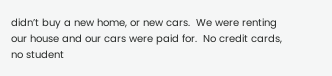didn’t buy a new home, or new cars.  We were renting our house and our cars were paid for.  No credit cards, no student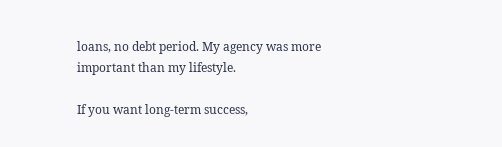loans, no debt period. My agency was more important than my lifestyle.

If you want long-term success,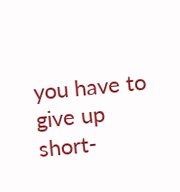you have to give up short-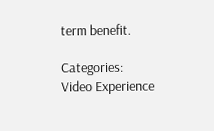term benefit.

Categories: Video Experience